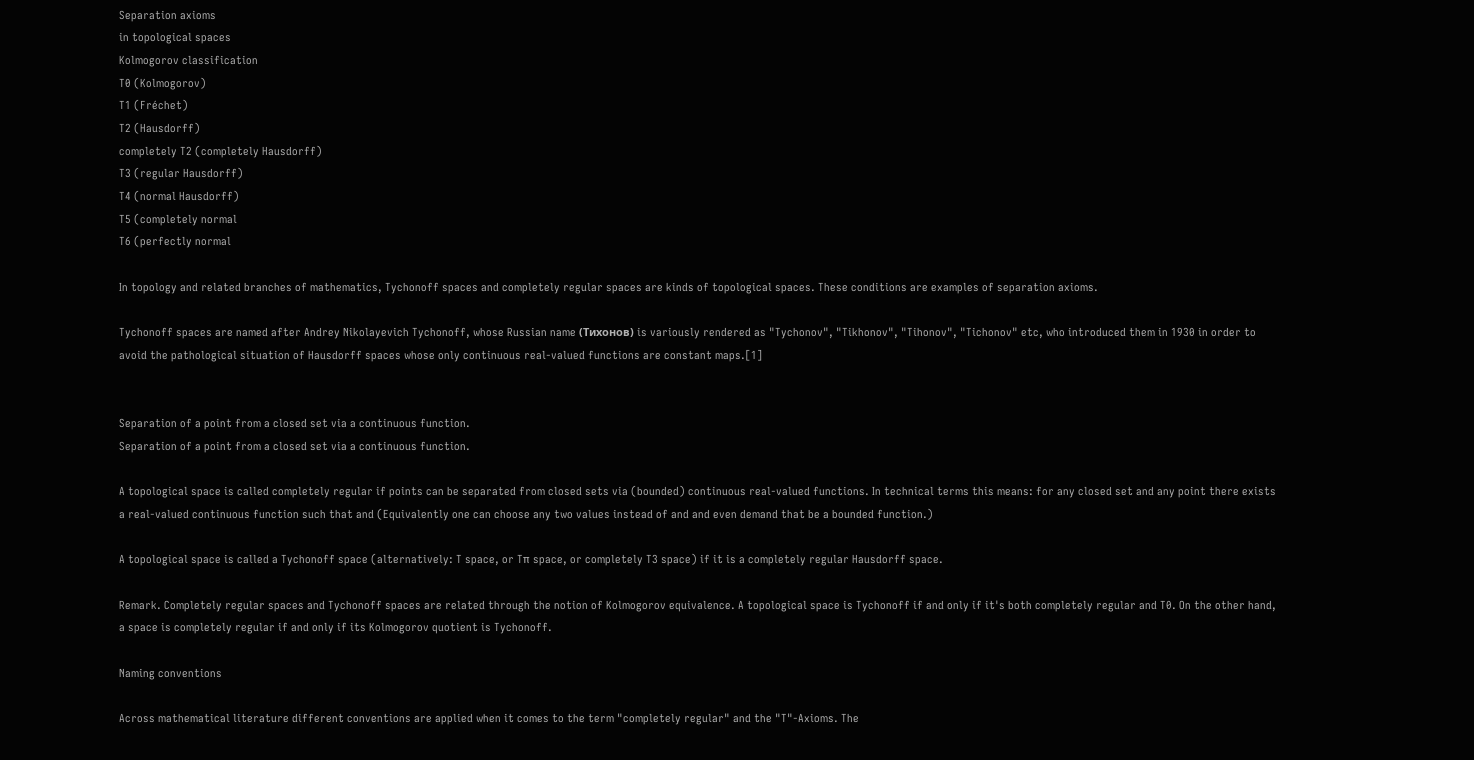Separation axioms
in topological spaces
Kolmogorov classification
T0 (Kolmogorov)
T1 (Fréchet)
T2 (Hausdorff)
completely T2 (completely Hausdorff)
T3 (regular Hausdorff)
T4 (normal Hausdorff)
T5 (completely normal
T6 (perfectly normal

In topology and related branches of mathematics, Tychonoff spaces and completely regular spaces are kinds of topological spaces. These conditions are examples of separation axioms.

Tychonoff spaces are named after Andrey Nikolayevich Tychonoff, whose Russian name (Тихонов) is variously rendered as "Tychonov", "Tikhonov", "Tihonov", "Tichonov" etc, who introduced them in 1930 in order to avoid the pathological situation of Hausdorff spaces whose only continuous real-valued functions are constant maps.[1]


Separation of a point from a closed set via a continuous function.
Separation of a point from a closed set via a continuous function.

A topological space is called completely regular if points can be separated from closed sets via (bounded) continuous real-valued functions. In technical terms this means: for any closed set and any point there exists a real-valued continuous function such that and (Equivalently one can choose any two values instead of and and even demand that be a bounded function.)

A topological space is called a Tychonoff space (alternatively: T space, or Tπ space, or completely T3 space) if it is a completely regular Hausdorff space.

Remark. Completely regular spaces and Tychonoff spaces are related through the notion of Kolmogorov equivalence. A topological space is Tychonoff if and only if it's both completely regular and T0. On the other hand, a space is completely regular if and only if its Kolmogorov quotient is Tychonoff.

Naming conventions

Across mathematical literature different conventions are applied when it comes to the term "completely regular" and the "T"-Axioms. The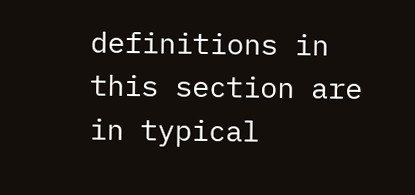definitions in this section are in typical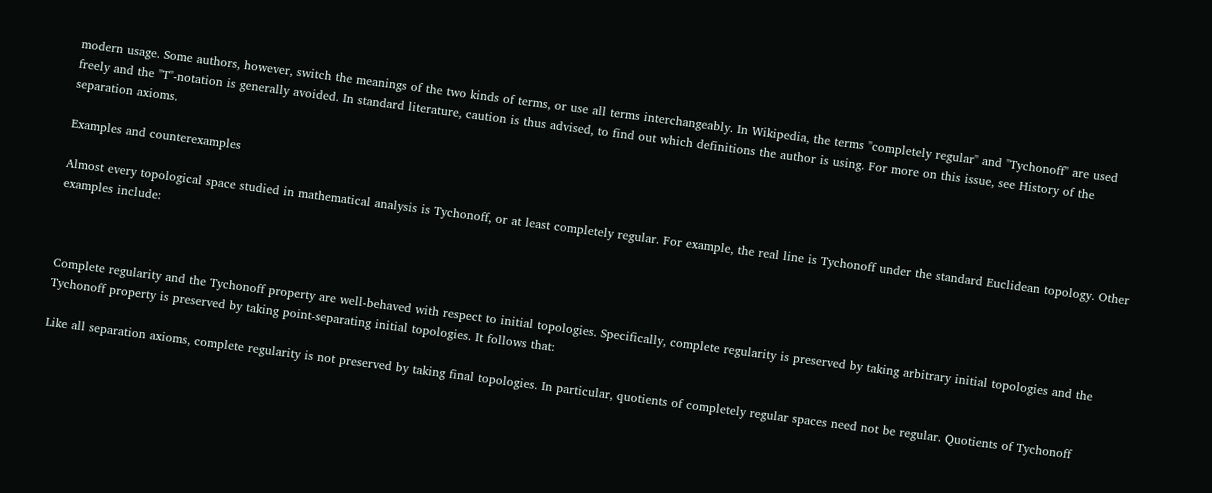modern usage. Some authors, however, switch the meanings of the two kinds of terms, or use all terms interchangeably. In Wikipedia, the terms "completely regular" and "Tychonoff" are used freely and the "T"-notation is generally avoided. In standard literature, caution is thus advised, to find out which definitions the author is using. For more on this issue, see History of the separation axioms.

Examples and counterexamples

Almost every topological space studied in mathematical analysis is Tychonoff, or at least completely regular. For example, the real line is Tychonoff under the standard Euclidean topology. Other examples include:



Complete regularity and the Tychonoff property are well-behaved with respect to initial topologies. Specifically, complete regularity is preserved by taking arbitrary initial topologies and the Tychonoff property is preserved by taking point-separating initial topologies. It follows that:

Like all separation axioms, complete regularity is not preserved by taking final topologies. In particular, quotients of completely regular spaces need not be regular. Quotients of Tychonoff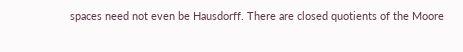spaces need not even be Hausdorff. There are closed quotients of the Moore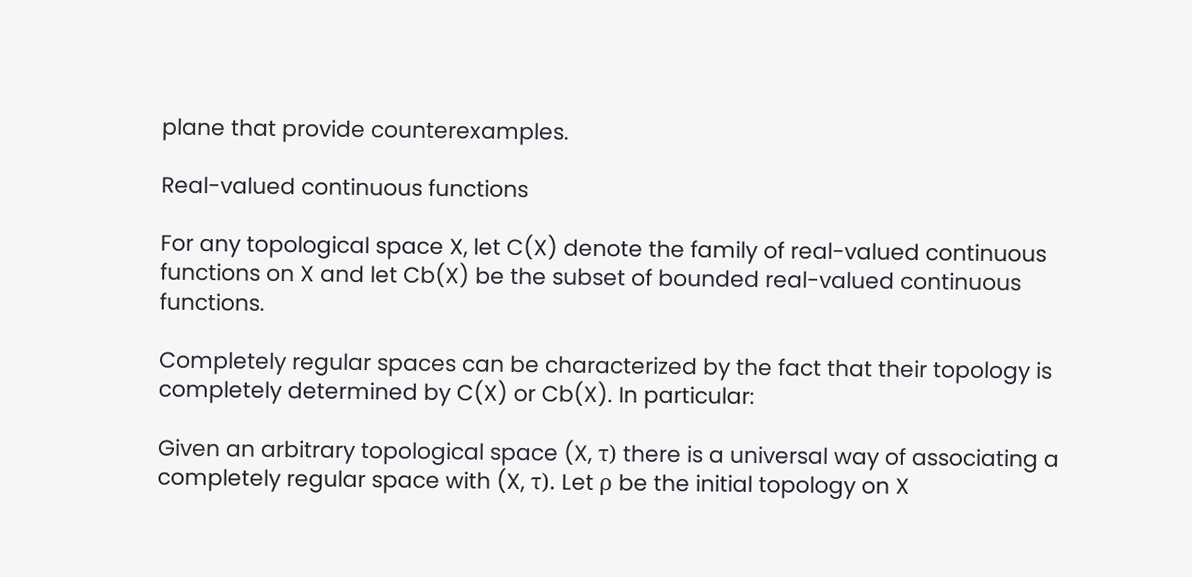plane that provide counterexamples.

Real-valued continuous functions

For any topological space X, let C(X) denote the family of real-valued continuous functions on X and let Cb(X) be the subset of bounded real-valued continuous functions.

Completely regular spaces can be characterized by the fact that their topology is completely determined by C(X) or Cb(X). In particular:

Given an arbitrary topological space (X, τ) there is a universal way of associating a completely regular space with (X, τ). Let ρ be the initial topology on X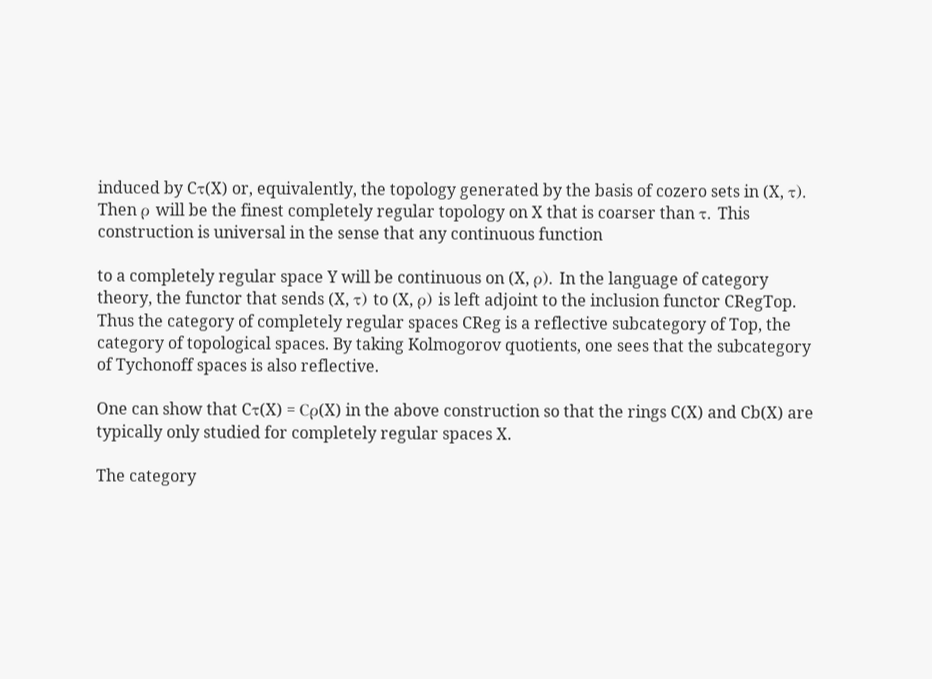induced by Cτ(X) or, equivalently, the topology generated by the basis of cozero sets in (X, τ). Then ρ will be the finest completely regular topology on X that is coarser than τ. This construction is universal in the sense that any continuous function

to a completely regular space Y will be continuous on (X, ρ). In the language of category theory, the functor that sends (X, τ) to (X, ρ) is left adjoint to the inclusion functor CRegTop. Thus the category of completely regular spaces CReg is a reflective subcategory of Top, the category of topological spaces. By taking Kolmogorov quotients, one sees that the subcategory of Tychonoff spaces is also reflective.

One can show that Cτ(X) = Cρ(X) in the above construction so that the rings C(X) and Cb(X) are typically only studied for completely regular spaces X.

The category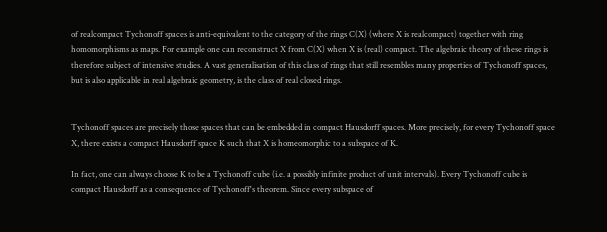of realcompact Tychonoff spaces is anti-equivalent to the category of the rings C(X) (where X is realcompact) together with ring homomorphisms as maps. For example one can reconstruct X from C(X) when X is (real) compact. The algebraic theory of these rings is therefore subject of intensive studies. A vast generalisation of this class of rings that still resembles many properties of Tychonoff spaces, but is also applicable in real algebraic geometry, is the class of real closed rings.


Tychonoff spaces are precisely those spaces that can be embedded in compact Hausdorff spaces. More precisely, for every Tychonoff space X, there exists a compact Hausdorff space K such that X is homeomorphic to a subspace of K.

In fact, one can always choose K to be a Tychonoff cube (i.e. a possibly infinite product of unit intervals). Every Tychonoff cube is compact Hausdorff as a consequence of Tychonoff's theorem. Since every subspace of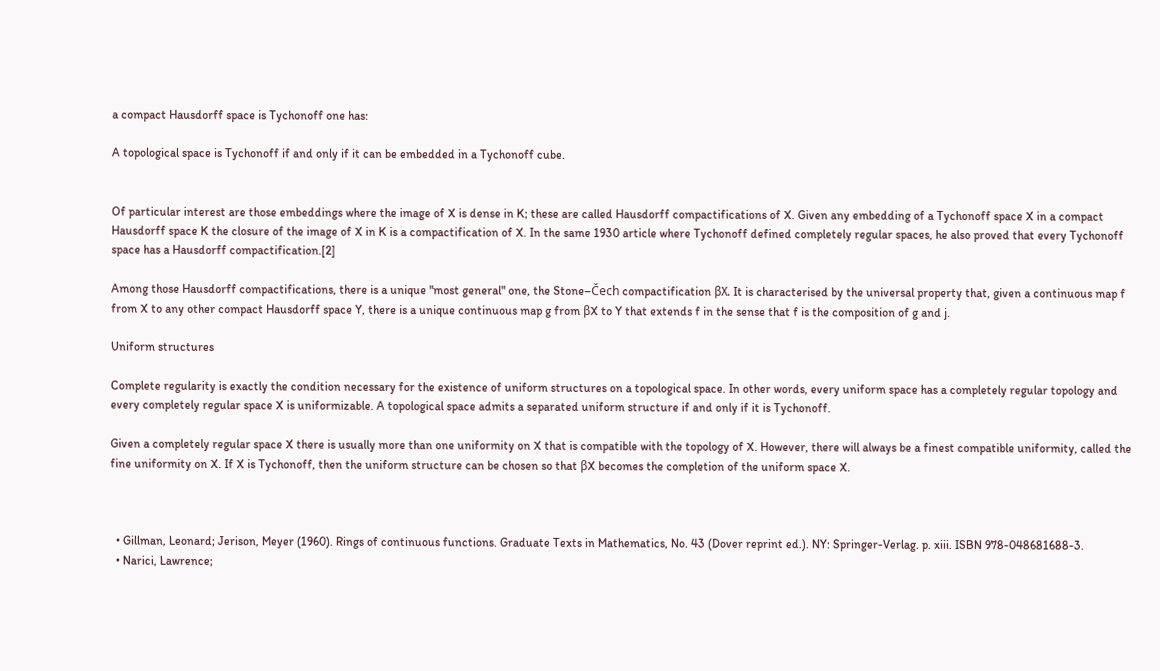a compact Hausdorff space is Tychonoff one has:

A topological space is Tychonoff if and only if it can be embedded in a Tychonoff cube.


Of particular interest are those embeddings where the image of X is dense in K; these are called Hausdorff compactifications of X. Given any embedding of a Tychonoff space X in a compact Hausdorff space K the closure of the image of X in K is a compactification of X. In the same 1930 article where Tychonoff defined completely regular spaces, he also proved that every Tychonoff space has a Hausdorff compactification.[2]

Among those Hausdorff compactifications, there is a unique "most general" one, the Stone–Čech compactification βX. It is characterised by the universal property that, given a continuous map f from X to any other compact Hausdorff space Y, there is a unique continuous map g from βX to Y that extends f in the sense that f is the composition of g and j.

Uniform structures

Complete regularity is exactly the condition necessary for the existence of uniform structures on a topological space. In other words, every uniform space has a completely regular topology and every completely regular space X is uniformizable. A topological space admits a separated uniform structure if and only if it is Tychonoff.

Given a completely regular space X there is usually more than one uniformity on X that is compatible with the topology of X. However, there will always be a finest compatible uniformity, called the fine uniformity on X. If X is Tychonoff, then the uniform structure can be chosen so that βX becomes the completion of the uniform space X.



  • Gillman, Leonard; Jerison, Meyer (1960). Rings of continuous functions. Graduate Texts in Mathematics, No. 43 (Dover reprint ed.). NY: Springer-Verlag. p. xiii. ISBN 978-048681688-3.
  • Narici, Lawrence;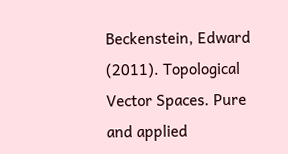Beckenstein, Edward (2011). Topological Vector Spaces. Pure and applied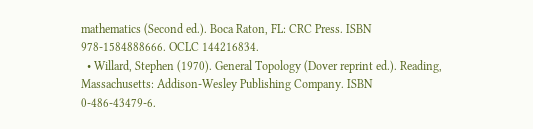mathematics (Second ed.). Boca Raton, FL: CRC Press. ISBN 978-1584888666. OCLC 144216834.
  • Willard, Stephen (1970). General Topology (Dover reprint ed.). Reading, Massachusetts: Addison-Wesley Publishing Company. ISBN 0-486-43479-6.